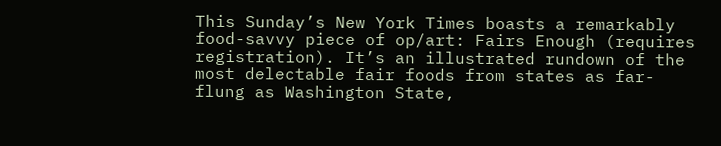This Sunday’s New York Times boasts a remarkably food-savvy piece of op/art: Fairs Enough (requires registration). It’s an illustrated rundown of the most delectable fair foods from states as far-flung as Washington State,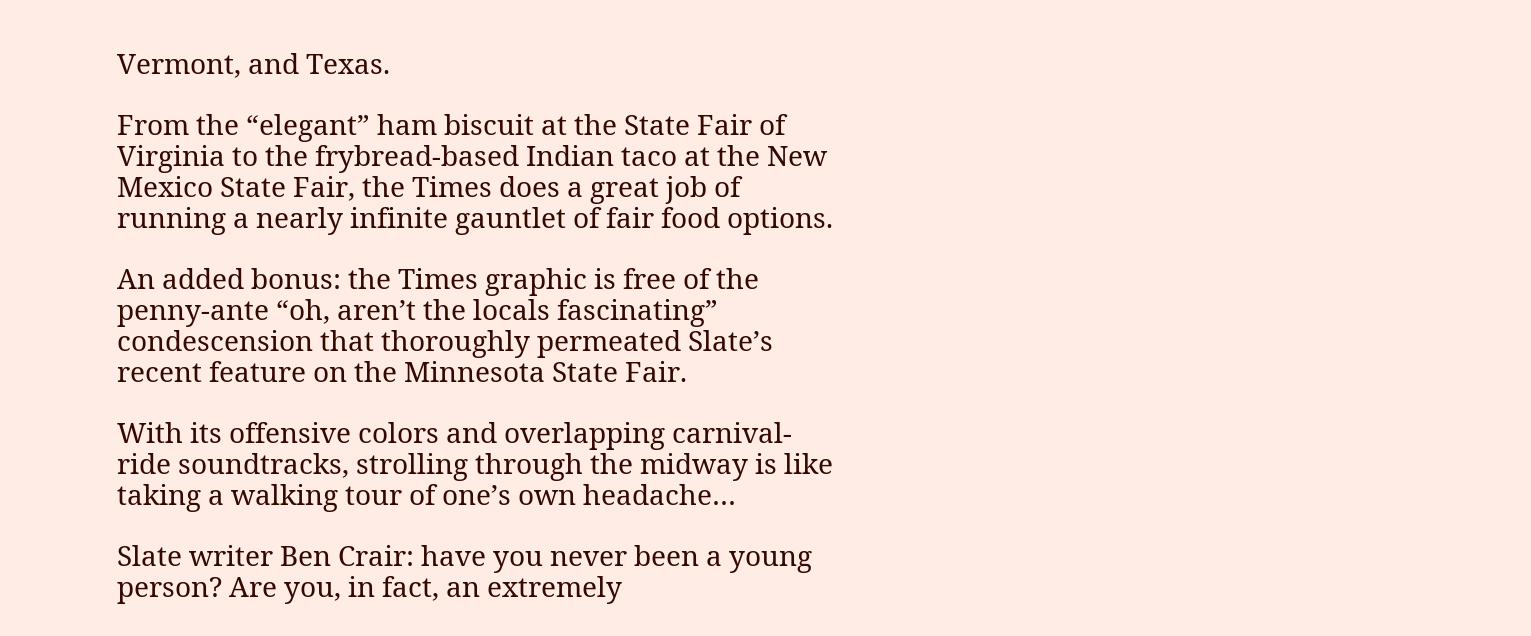Vermont, and Texas.

From the “elegant” ham biscuit at the State Fair of Virginia to the frybread-based Indian taco at the New Mexico State Fair, the Times does a great job of running a nearly infinite gauntlet of fair food options.

An added bonus: the Times graphic is free of the penny-ante “oh, aren’t the locals fascinating” condescension that thoroughly permeated Slate’s recent feature on the Minnesota State Fair.

With its offensive colors and overlapping carnival-ride soundtracks, strolling through the midway is like taking a walking tour of one’s own headache…

Slate writer Ben Crair: have you never been a young person? Are you, in fact, an extremely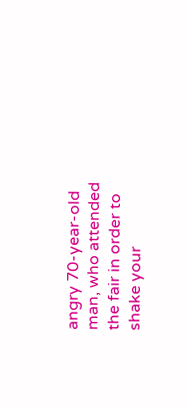angry 70-year-old man, who attended the fair in order to shake your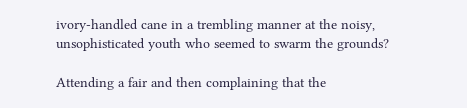ivory-handled cane in a trembling manner at the noisy, unsophisticated youth who seemed to swarm the grounds?

Attending a fair and then complaining that the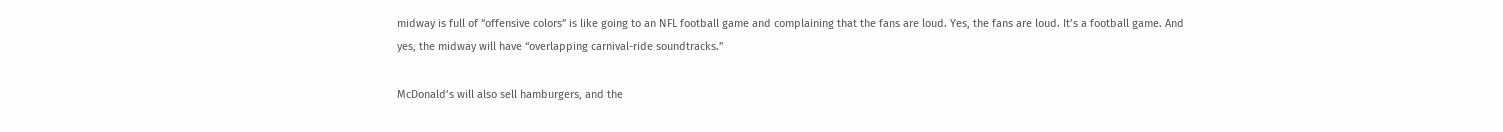midway is full of “offensive colors” is like going to an NFL football game and complaining that the fans are loud. Yes, the fans are loud. It’s a football game. And yes, the midway will have “overlapping carnival-ride soundtracks.”

McDonald’s will also sell hamburgers, and the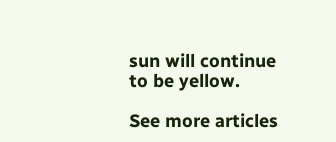sun will continue to be yellow.

See more articles